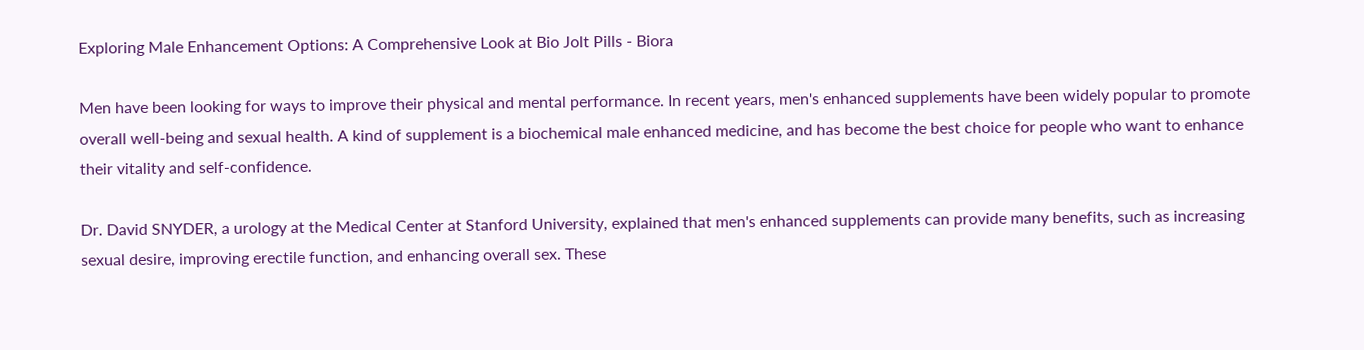Exploring Male Enhancement Options: A Comprehensive Look at Bio Jolt Pills - Biora

Men have been looking for ways to improve their physical and mental performance. In recent years, men's enhanced supplements have been widely popular to promote overall well-being and sexual health. A kind of supplement is a biochemical male enhanced medicine, and has become the best choice for people who want to enhance their vitality and self-confidence.

Dr. David SNYDER, a urology at the Medical Center at Stanford University, explained that men's enhanced supplements can provide many benefits, such as increasing sexual desire, improving erectile function, and enhancing overall sex. These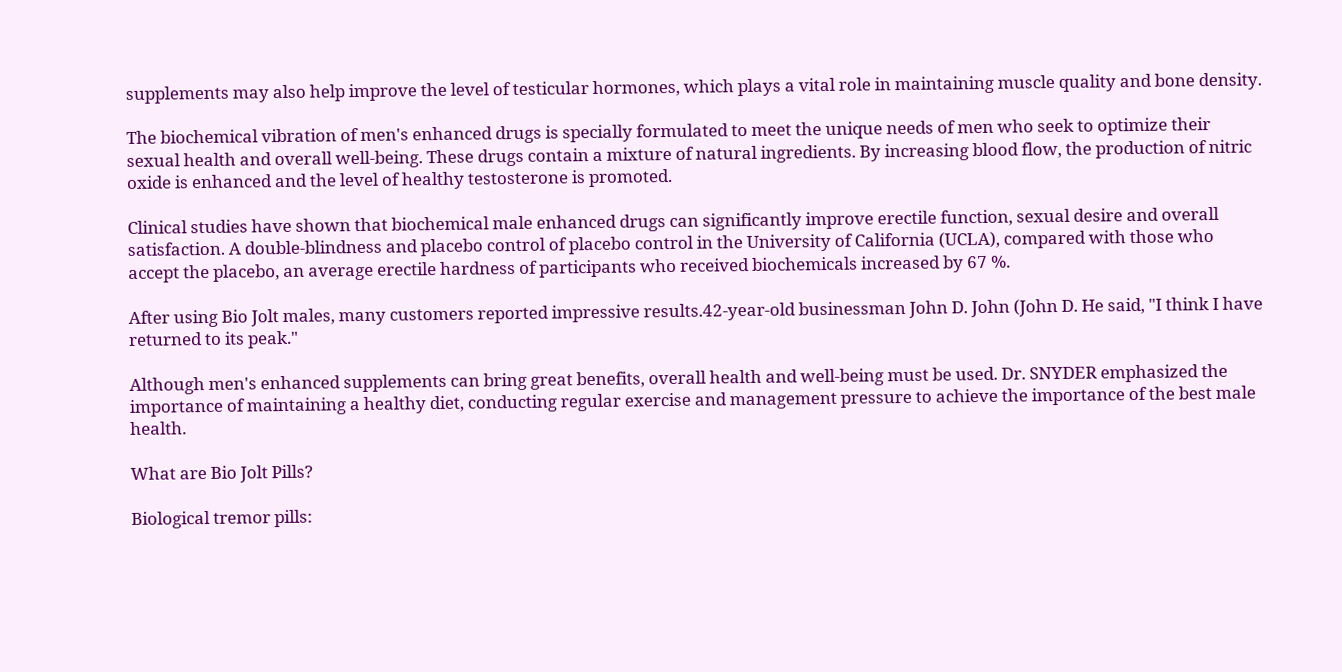supplements may also help improve the level of testicular hormones, which plays a vital role in maintaining muscle quality and bone density.

The biochemical vibration of men's enhanced drugs is specially formulated to meet the unique needs of men who seek to optimize their sexual health and overall well-being. These drugs contain a mixture of natural ingredients. By increasing blood flow, the production of nitric oxide is enhanced and the level of healthy testosterone is promoted.

Clinical studies have shown that biochemical male enhanced drugs can significantly improve erectile function, sexual desire and overall satisfaction. A double-blindness and placebo control of placebo control in the University of California (UCLA), compared with those who accept the placebo, an average erectile hardness of participants who received biochemicals increased by 67 %.

After using Bio Jolt males, many customers reported impressive results.42-year-old businessman John D. John (John D. He said, "I think I have returned to its peak."

Although men's enhanced supplements can bring great benefits, overall health and well-being must be used. Dr. SNYDER emphasized the importance of maintaining a healthy diet, conducting regular exercise and management pressure to achieve the importance of the best male health.

What are Bio Jolt Pills?

Biological tremor pills: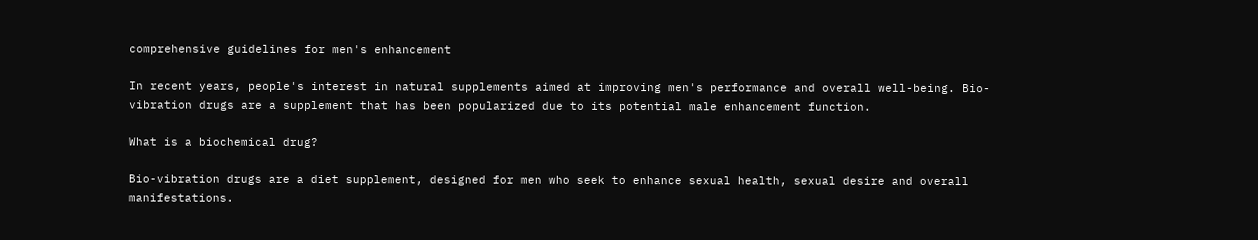comprehensive guidelines for men's enhancement

In recent years, people's interest in natural supplements aimed at improving men's performance and overall well-being. Bio-vibration drugs are a supplement that has been popularized due to its potential male enhancement function.

What is a biochemical drug?

Bio-vibration drugs are a diet supplement, designed for men who seek to enhance sexual health, sexual desire and overall manifestations.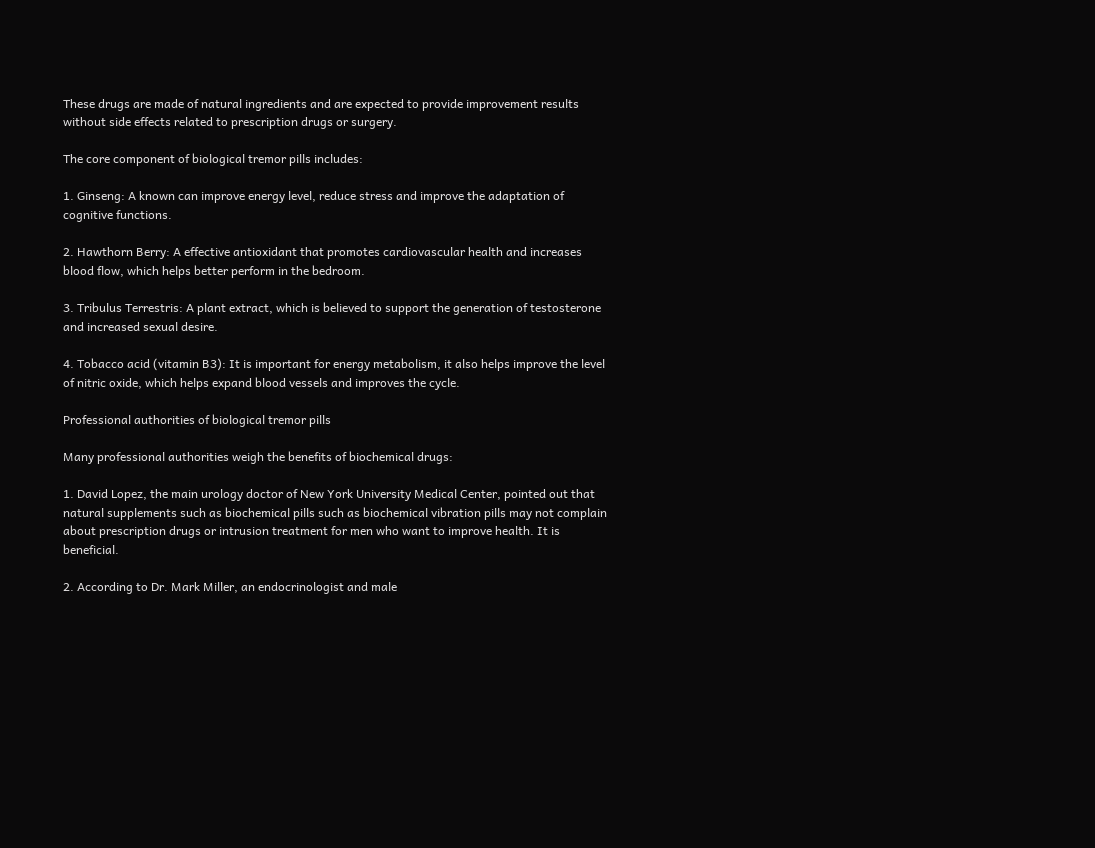These drugs are made of natural ingredients and are expected to provide improvement results without side effects related to prescription drugs or surgery.

The core component of biological tremor pills includes:

1. Ginseng: A known can improve energy level, reduce stress and improve the adaptation of cognitive functions.

2. Hawthorn Berry: A effective antioxidant that promotes cardiovascular health and increases blood flow, which helps better perform in the bedroom.

3. Tribulus Terrestris: A plant extract, which is believed to support the generation of testosterone and increased sexual desire.

4. Tobacco acid (vitamin B3): It is important for energy metabolism, it also helps improve the level of nitric oxide, which helps expand blood vessels and improves the cycle.

Professional authorities of biological tremor pills

Many professional authorities weigh the benefits of biochemical drugs:

1. David Lopez, the main urology doctor of New York University Medical Center, pointed out that natural supplements such as biochemical pills such as biochemical vibration pills may not complain about prescription drugs or intrusion treatment for men who want to improve health. It is beneficial.

2. According to Dr. Mark Miller, an endocrinologist and male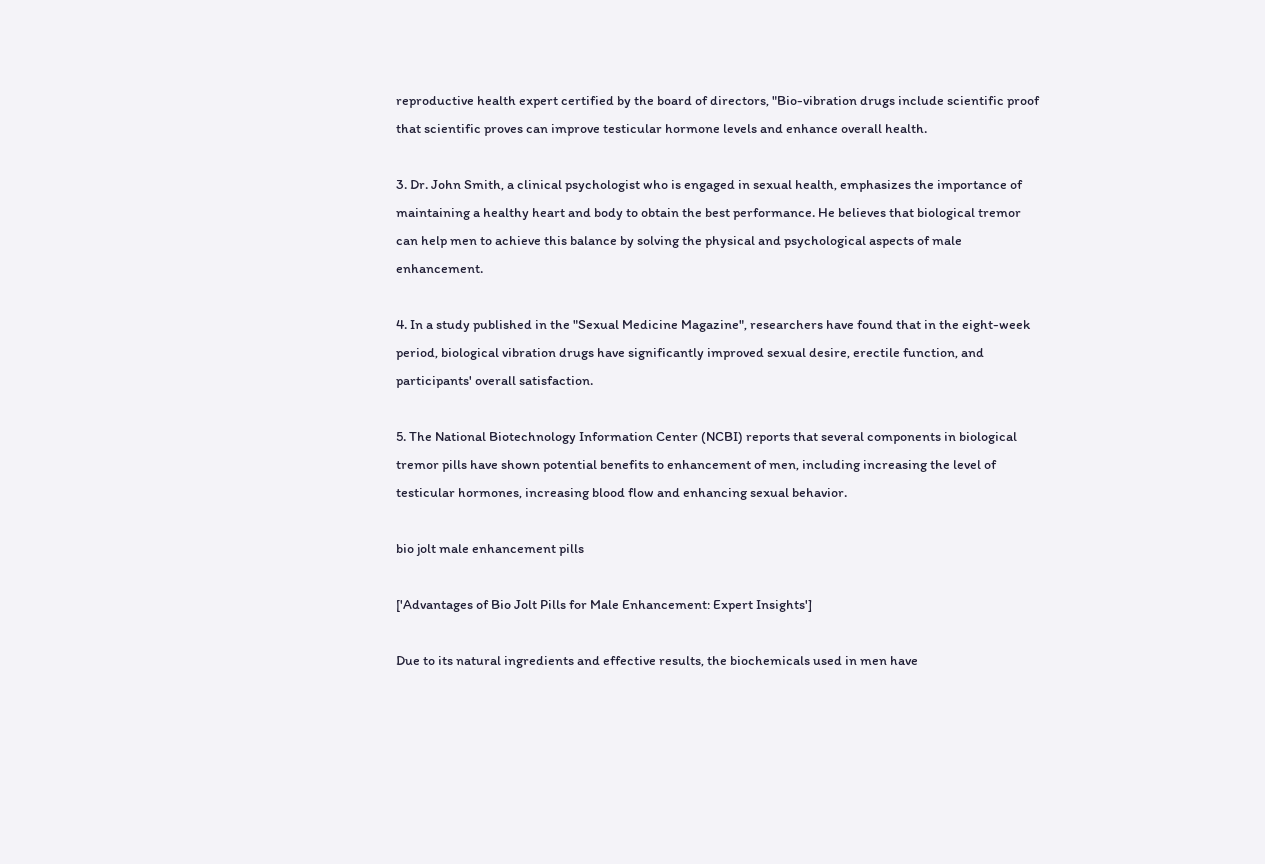reproductive health expert certified by the board of directors, "Bio-vibration drugs include scientific proof that scientific proves can improve testicular hormone levels and enhance overall health.

3. Dr. John Smith, a clinical psychologist who is engaged in sexual health, emphasizes the importance of maintaining a healthy heart and body to obtain the best performance. He believes that biological tremor can help men to achieve this balance by solving the physical and psychological aspects of male enhancement.

4. In a study published in the "Sexual Medicine Magazine", researchers have found that in the eight-week period, biological vibration drugs have significantly improved sexual desire, erectile function, and participants' overall satisfaction.

5. The National Biotechnology Information Center (NCBI) reports that several components in biological tremor pills have shown potential benefits to enhancement of men, including increasing the level of testicular hormones, increasing blood flow and enhancing sexual behavior.

bio jolt male enhancement pills

['Advantages of Bio Jolt Pills for Male Enhancement: Expert Insights']

Due to its natural ingredients and effective results, the biochemicals used in men have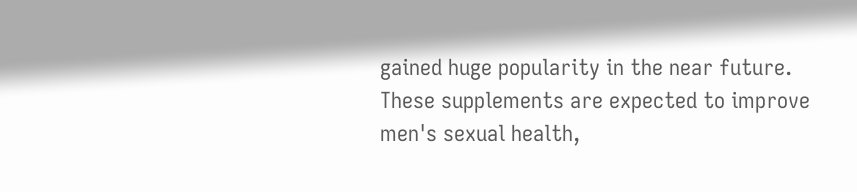gained huge popularity in the near future. These supplements are expected to improve men's sexual health,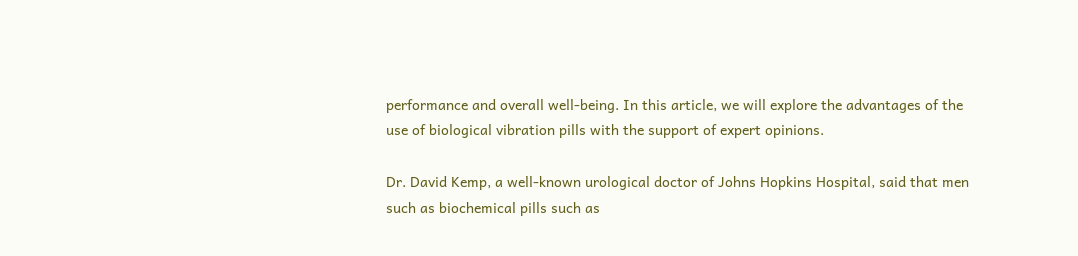performance and overall well-being. In this article, we will explore the advantages of the use of biological vibration pills with the support of expert opinions.

Dr. David Kemp, a well-known urological doctor of Johns Hopkins Hospital, said that men such as biochemical pills such as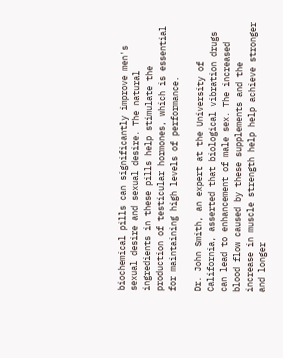biochemical pills can significantly improve men's sexual desire and sexual desire. The natural ingredients in these pills help stimulate the production of testicular hormones, which is essential for maintaining high levels of performance.

Dr. John Smith, an expert at the University of California, asserted that biological vibration drugs can lead to enhancement of male sex. The increased blood flow caused by these supplements and the increase in muscle strength help help achieve stronger and longer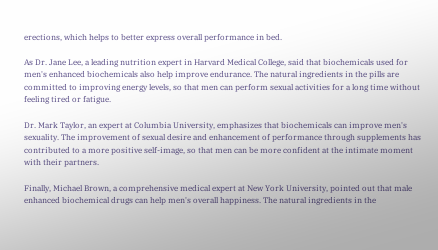erections, which helps to better express overall performance in bed.

As Dr. Jane Lee, a leading nutrition expert in Harvard Medical College, said that biochemicals used for men's enhanced biochemicals also help improve endurance. The natural ingredients in the pills are committed to improving energy levels, so that men can perform sexual activities for a long time without feeling tired or fatigue.

Dr. Mark Taylor, an expert at Columbia University, emphasizes that biochemicals can improve men's sexuality. The improvement of sexual desire and enhancement of performance through supplements has contributed to a more positive self-image, so that men can be more confident at the intimate moment with their partners.

Finally, Michael Brown, a comprehensive medical expert at New York University, pointed out that male enhanced biochemical drugs can help men's overall happiness. The natural ingredients in the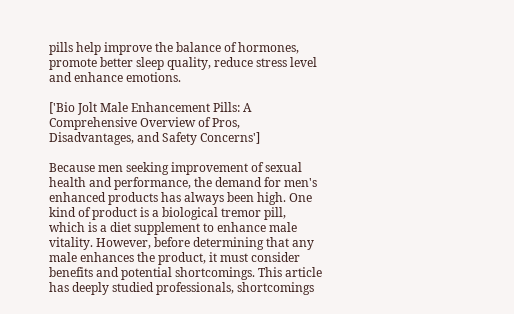pills help improve the balance of hormones, promote better sleep quality, reduce stress level and enhance emotions.

['Bio Jolt Male Enhancement Pills: A Comprehensive Overview of Pros, Disadvantages, and Safety Concerns']

Because men seeking improvement of sexual health and performance, the demand for men's enhanced products has always been high. One kind of product is a biological tremor pill, which is a diet supplement to enhance male vitality. However, before determining that any male enhances the product, it must consider benefits and potential shortcomings. This article has deeply studied professionals, shortcomings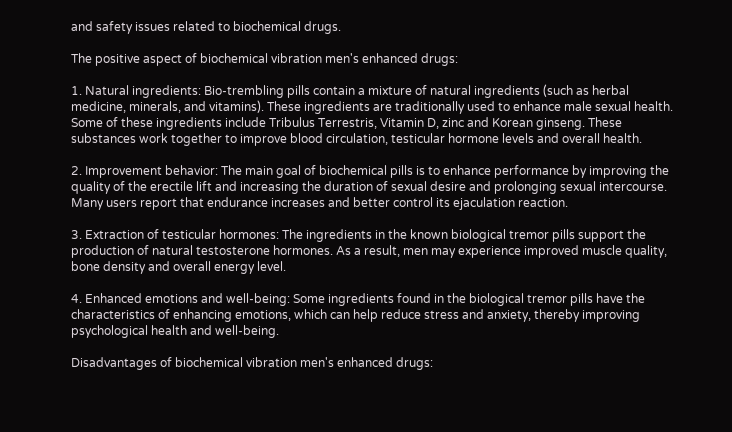and safety issues related to biochemical drugs.

The positive aspect of biochemical vibration men's enhanced drugs:

1. Natural ingredients: Bio-trembling pills contain a mixture of natural ingredients (such as herbal medicine, minerals, and vitamins). These ingredients are traditionally used to enhance male sexual health. Some of these ingredients include Tribulus Terrestris, Vitamin D, zinc and Korean ginseng. These substances work together to improve blood circulation, testicular hormone levels and overall health.

2. Improvement behavior: The main goal of biochemical pills is to enhance performance by improving the quality of the erectile lift and increasing the duration of sexual desire and prolonging sexual intercourse. Many users report that endurance increases and better control its ejaculation reaction.

3. Extraction of testicular hormones: The ingredients in the known biological tremor pills support the production of natural testosterone hormones. As a result, men may experience improved muscle quality, bone density and overall energy level.

4. Enhanced emotions and well-being: Some ingredients found in the biological tremor pills have the characteristics of enhancing emotions, which can help reduce stress and anxiety, thereby improving psychological health and well-being.

Disadvantages of biochemical vibration men's enhanced drugs: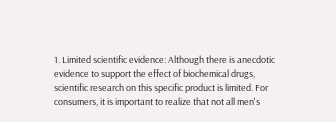1. Limited scientific evidence: Although there is anecdotic evidence to support the effect of biochemical drugs, scientific research on this specific product is limited. For consumers, it is important to realize that not all men's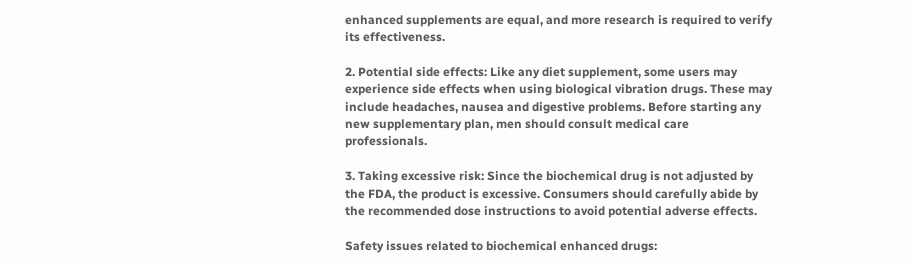enhanced supplements are equal, and more research is required to verify its effectiveness.

2. Potential side effects: Like any diet supplement, some users may experience side effects when using biological vibration drugs. These may include headaches, nausea and digestive problems. Before starting any new supplementary plan, men should consult medical care professionals.

3. Taking excessive risk: Since the biochemical drug is not adjusted by the FDA, the product is excessive. Consumers should carefully abide by the recommended dose instructions to avoid potential adverse effects.

Safety issues related to biochemical enhanced drugs: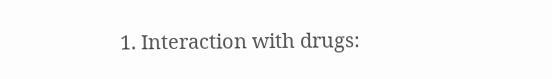1. Interaction with drugs: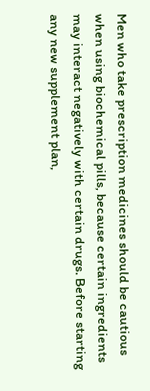Men who take prescription medicines should be cautious when using biochemical pills, because certain ingredients may interact negatively with certain drugs. Before starting any new supplement plan,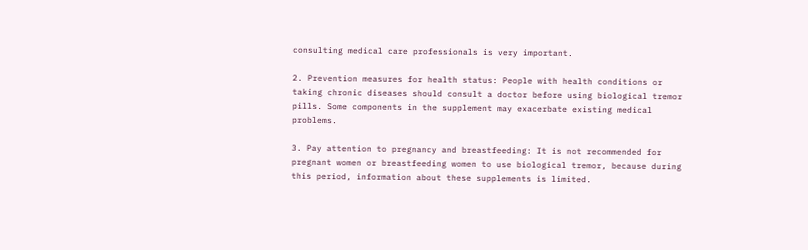consulting medical care professionals is very important.

2. Prevention measures for health status: People with health conditions or taking chronic diseases should consult a doctor before using biological tremor pills. Some components in the supplement may exacerbate existing medical problems.

3. Pay attention to pregnancy and breastfeeding: It is not recommended for pregnant women or breastfeeding women to use biological tremor, because during this period, information about these supplements is limited.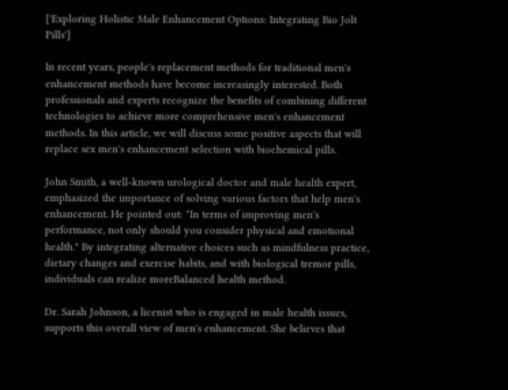['Exploring Holistic Male Enhancement Options: Integrating Bio Jolt Pills']

In recent years, people's replacement methods for traditional men's enhancement methods have become increasingly interested. Both professionals and experts recognize the benefits of combining different technologies to achieve more comprehensive men's enhancement methods. In this article, we will discuss some positive aspects that will replace sex men's enhancement selection with biochemical pills.

John Smith, a well-known urological doctor and male health expert, emphasized the importance of solving various factors that help men's enhancement. He pointed out: "In terms of improving men's performance, not only should you consider physical and emotional health." By integrating alternative choices such as mindfulness practice, dietary changes and exercise habits, and with biological tremor pills, individuals can realize moreBalanced health method.

Dr. Sarah Johnson, a licenist who is engaged in male health issues, supports this overall view of men's enhancement. She believes that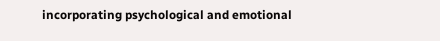incorporating psychological and emotional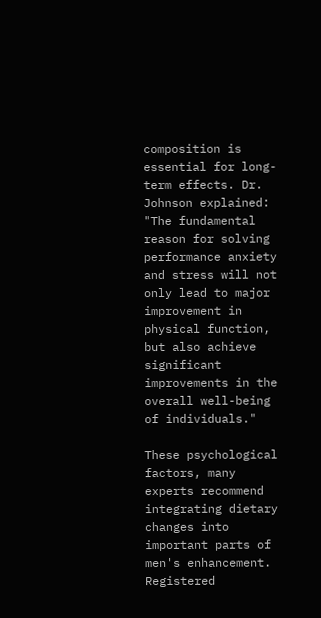composition is essential for long-term effects. Dr. Johnson explained: "The fundamental reason for solving performance anxiety and stress will not only lead to major improvement in physical function, but also achieve significant improvements in the overall well-being of individuals."

These psychological factors, many experts recommend integrating dietary changes into important parts of men's enhancement. Registered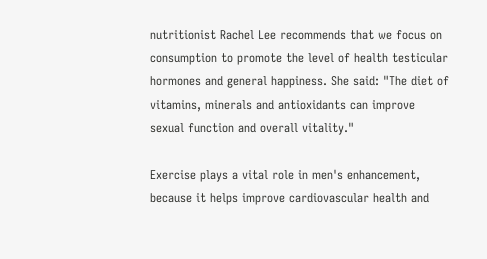nutritionist Rachel Lee recommends that we focus on consumption to promote the level of health testicular hormones and general happiness. She said: "The diet of vitamins, minerals and antioxidants can improve sexual function and overall vitality."

Exercise plays a vital role in men's enhancement, because it helps improve cardiovascular health and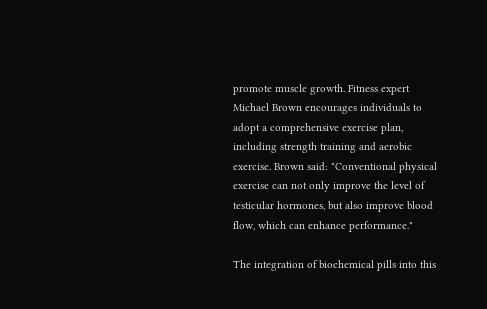promote muscle growth. Fitness expert Michael Brown encourages individuals to adopt a comprehensive exercise plan, including strength training and aerobic exercise. Brown said: "Conventional physical exercise can not only improve the level of testicular hormones, but also improve blood flow, which can enhance performance."

The integration of biochemical pills into this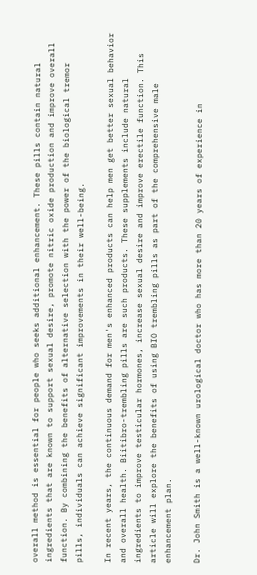overall method is essential for people who seeks additional enhancement. These pills contain natural ingredients that are known to support sexual desire, promote nitric oxide production and improve overall function. By combining the benefits of alternative selection with the power of the biological tremor pills, individuals can achieve significant improvements in their well-being.

In recent years, the continuous demand for men's enhanced products can help men get better sexual behavior and overall health. Biitibro-trembling pills are such products. These supplements include natural ingredients to improve testicular hormones, increase sexual desire and improve erectile function. This article will explore the benefits of using BIO trembling pills as part of the comprehensive male enhancement plan.

Dr. John Smith is a well-known urological doctor who has more than 20 years of experience in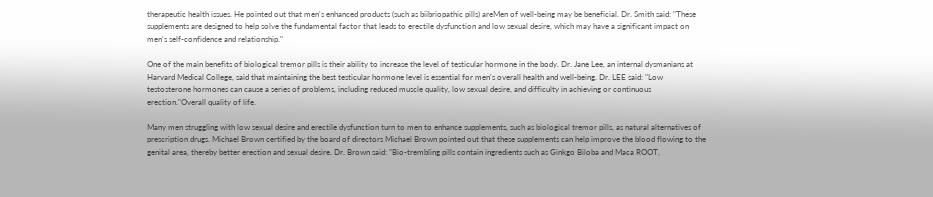therapeutic health issues. He pointed out that men's enhanced products (such as biibriopathic pills) areMen of well-being may be beneficial. Dr. Smith said: "These supplements are designed to help solve the fundamental factor that leads to erectile dysfunction and low sexual desire, which may have a significant impact on men's self-confidence and relationship."

One of the main benefits of biological tremor pills is their ability to increase the level of testicular hormone in the body. Dr. Jane Lee, an internal dysmanians at Harvard Medical College, said that maintaining the best testicular hormone level is essential for men's overall health and well-being. Dr. LEE said: "Low testosterone hormones can cause a series of problems, including reduced muscle quality, low sexual desire, and difficulty in achieving or continuous erection."Overall quality of life.

Many men struggling with low sexual desire and erectile dysfunction turn to men to enhance supplements, such as biological tremor pills, as natural alternatives of prescription drugs. Michael Brown certified by the board of directors Michael Brown pointed out that these supplements can help improve the blood flowing to the genital area, thereby better erection and sexual desire. Dr. Brown said: "Bio-trembling pills contain ingredients such as Ginkgo Biloba and Maca ROOT,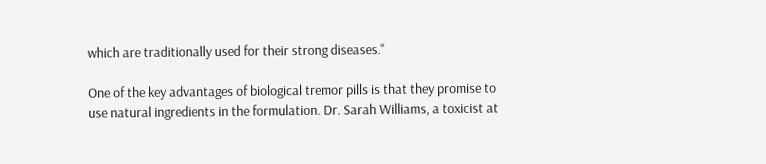which are traditionally used for their strong diseases."

One of the key advantages of biological tremor pills is that they promise to use natural ingredients in the formulation. Dr. Sarah Williams, a toxicist at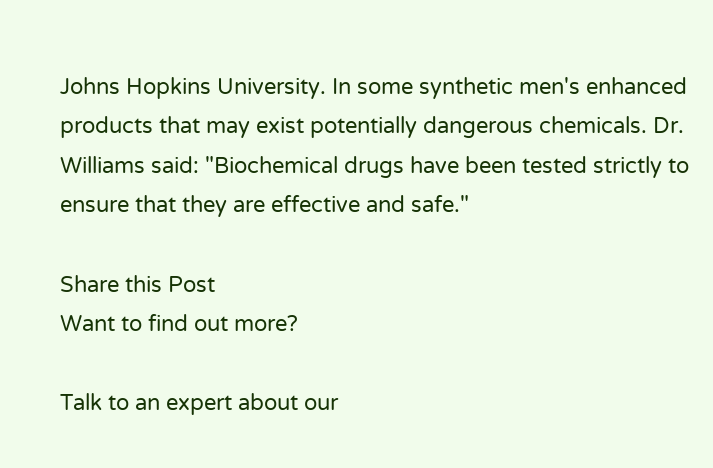Johns Hopkins University. In some synthetic men's enhanced products that may exist potentially dangerous chemicals. Dr. Williams said: "Biochemical drugs have been tested strictly to ensure that they are effective and safe."

Share this Post
Want to find out more?

Talk to an expert about our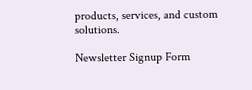products, services, and custom solutions.

Newsletter Signup Form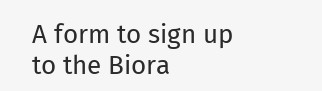A form to sign up to the Biora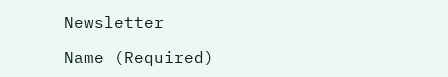Newsletter

Name (Required)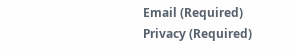Email (Required)
Privacy (Required)